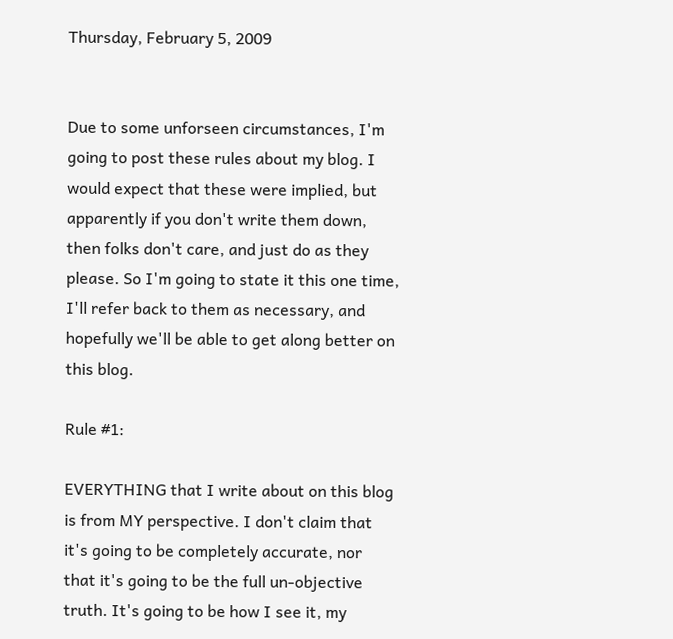Thursday, February 5, 2009


Due to some unforseen circumstances, I'm going to post these rules about my blog. I would expect that these were implied, but apparently if you don't write them down, then folks don't care, and just do as they please. So I'm going to state it this one time, I'll refer back to them as necessary, and hopefully we'll be able to get along better on this blog.

Rule #1:

EVERYTHING that I write about on this blog is from MY perspective. I don't claim that it's going to be completely accurate, nor that it's going to be the full un-objective truth. It's going to be how I see it, my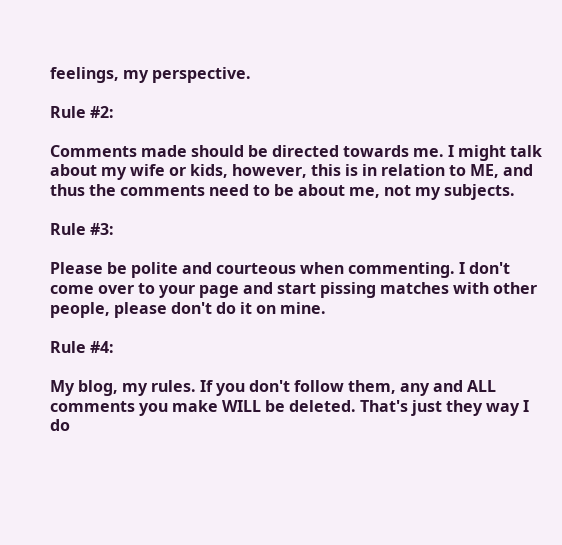feelings, my perspective.

Rule #2:

Comments made should be directed towards me. I might talk about my wife or kids, however, this is in relation to ME, and thus the comments need to be about me, not my subjects.

Rule #3:

Please be polite and courteous when commenting. I don't come over to your page and start pissing matches with other people, please don't do it on mine.

Rule #4:

My blog, my rules. If you don't follow them, any and ALL comments you make WILL be deleted. That's just they way I do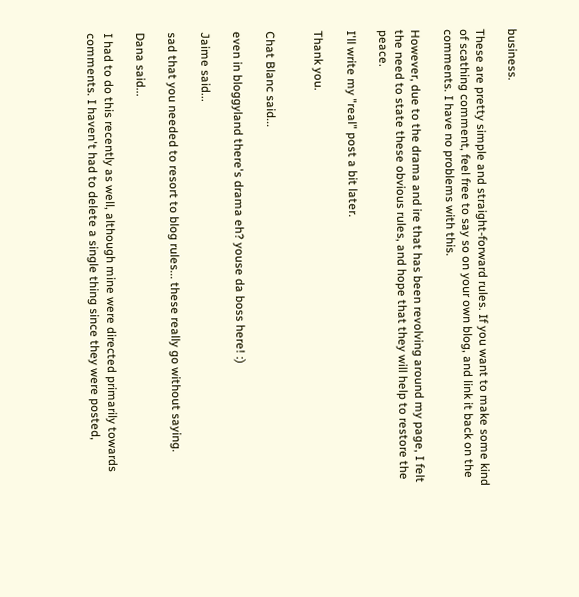business.

These are pretty simple and straight-forward rules. If you want to make some kind of scathing comment, feel free to say so on your own blog, and link it back on the comments. I have no problems with this.

However, due to the drama and ire that has been revolving around my page, I felt the need to state these obvious rules, and hope that they will help to restore the peace.

I'll write my "real" post a bit later.

Thank you.


Chat Blanc said...

even in bloggyland there's drama eh? youse da boss here! :)

Jaime said...

sad that you needed to resort to blog rules... these really go without saying.

Dana said...

I had to do this recently as well, although mine were directed primarily towards comments. I haven't had to delete a single thing since they were posted,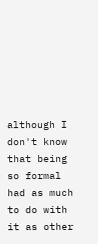although I don't know that being so formal had as much to do with it as other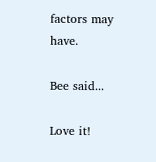factors may have.

Bee said...

Love it!